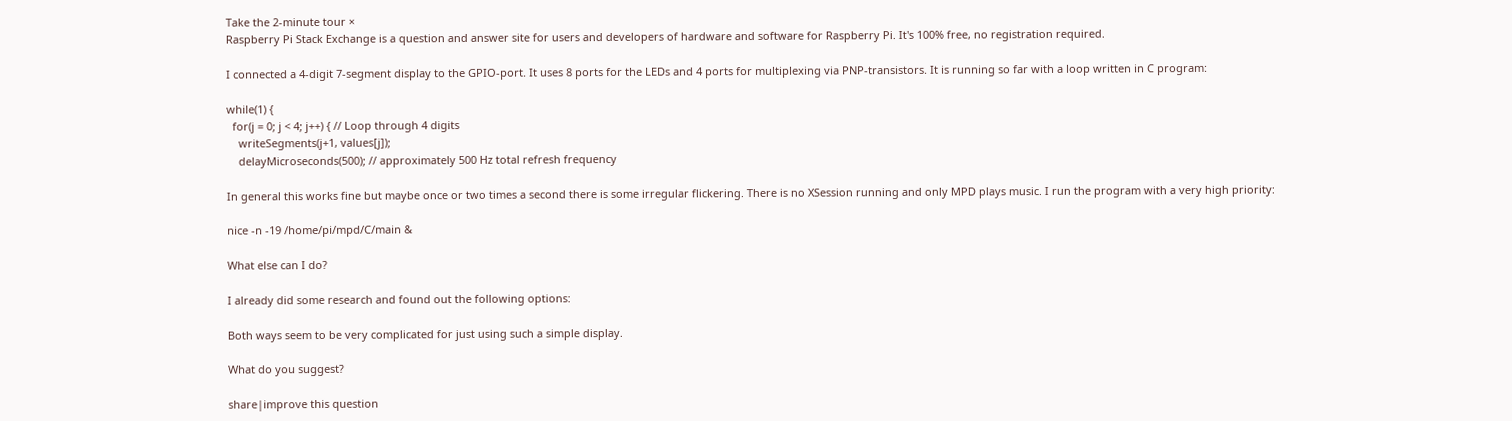Take the 2-minute tour ×
Raspberry Pi Stack Exchange is a question and answer site for users and developers of hardware and software for Raspberry Pi. It's 100% free, no registration required.

I connected a 4-digit 7-segment display to the GPIO-port. It uses 8 ports for the LEDs and 4 ports for multiplexing via PNP-transistors. It is running so far with a loop written in C program:

while(1) {
  for(j = 0; j < 4; j++) { // Loop through 4 digits
    writeSegments(j+1, values[j]);
    delayMicroseconds(500); // approximately 500 Hz total refresh frequency

In general this works fine but maybe once or two times a second there is some irregular flickering. There is no XSession running and only MPD plays music. I run the program with a very high priority:

nice -n -19 /home/pi/mpd/C/main &

What else can I do?

I already did some research and found out the following options:

Both ways seem to be very complicated for just using such a simple display.

What do you suggest?

share|improve this question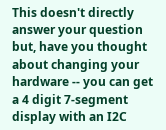This doesn't directly answer your question but, have you thought about changing your hardware -- you can get a 4 digit 7-segment display with an I2C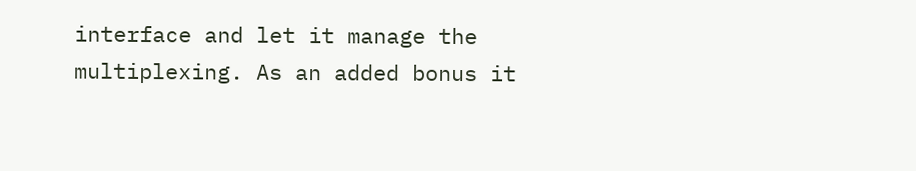interface and let it manage the multiplexing. As an added bonus it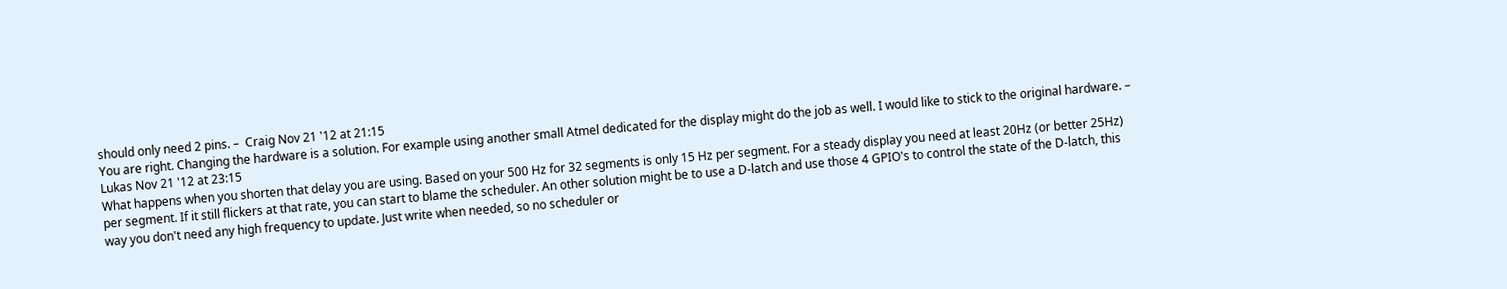should only need 2 pins. –  Craig Nov 21 '12 at 21:15
You are right. Changing the hardware is a solution. For example using another small Atmel dedicated for the display might do the job as well. I would like to stick to the original hardware. –  Lukas Nov 21 '12 at 23:15
What happens when you shorten that delay you are using. Based on your 500 Hz for 32 segments is only 15 Hz per segment. For a steady display you need at least 20Hz (or better 25Hz) per segment. If it still flickers at that rate, you can start to blame the scheduler. An other solution might be to use a D-latch and use those 4 GPIO's to control the state of the D-latch, this way you don't need any high frequency to update. Just write when needed, so no scheduler or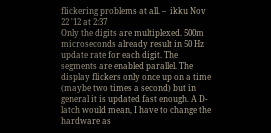flickering problems at all. –  ikku Nov 22 '12 at 2:37
Only the digits are multiplexed. 500m microseconds already result in 50 Hz update rate for each digit. The segments are enabled parallel. The display flickers only once up on a time (maybe two times a second) but in general it is updated fast enough. A D-latch would mean, I have to change the hardware as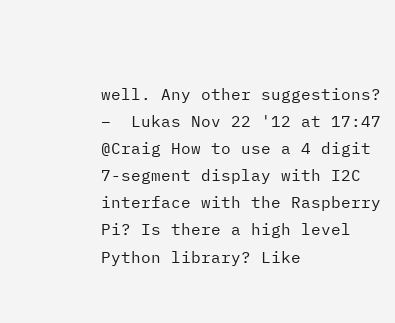well. Any other suggestions? –  Lukas Nov 22 '12 at 17:47
@Craig How to use a 4 digit 7-segment display with I2C interface with the Raspberry Pi? Is there a high level Python library? Like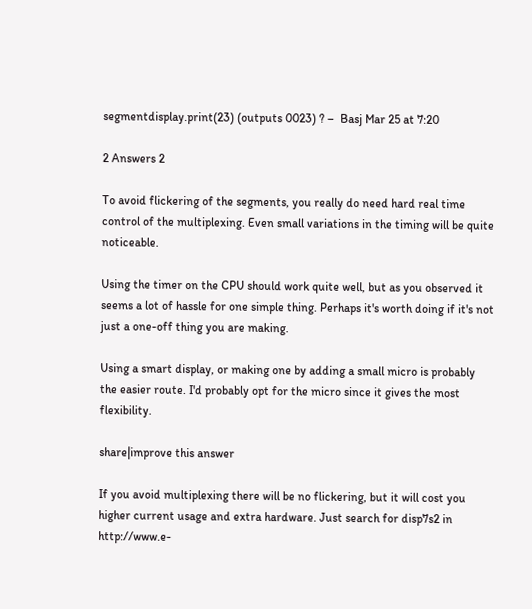segmentdisplay.print(23) (outputs 0023) ? –  Basj Mar 25 at 7:20

2 Answers 2

To avoid flickering of the segments, you really do need hard real time control of the multiplexing. Even small variations in the timing will be quite noticeable.

Using the timer on the CPU should work quite well, but as you observed it seems a lot of hassle for one simple thing. Perhaps it's worth doing if it's not just a one-off thing you are making.

Using a smart display, or making one by adding a small micro is probably the easier route. I'd probably opt for the micro since it gives the most flexibility.

share|improve this answer

If you avoid multiplexing there will be no flickering, but it will cost you higher current usage and extra hardware. Just search for disp7s2 in http://www.e-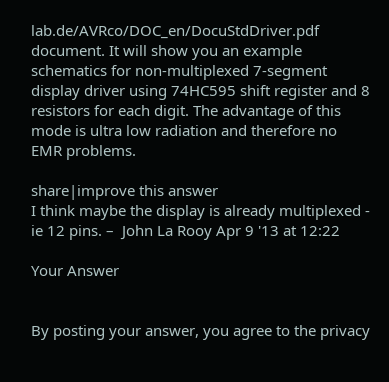lab.de/AVRco/DOC_en/DocuStdDriver.pdf document. It will show you an example schematics for non-multiplexed 7-segment display driver using 74HC595 shift register and 8 resistors for each digit. The advantage of this mode is ultra low radiation and therefore no EMR problems.

share|improve this answer
I think maybe the display is already multiplexed - ie 12 pins. –  John La Rooy Apr 9 '13 at 12:22

Your Answer


By posting your answer, you agree to the privacy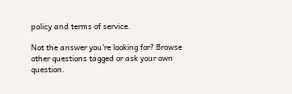policy and terms of service.

Not the answer you're looking for? Browse other questions tagged or ask your own question.